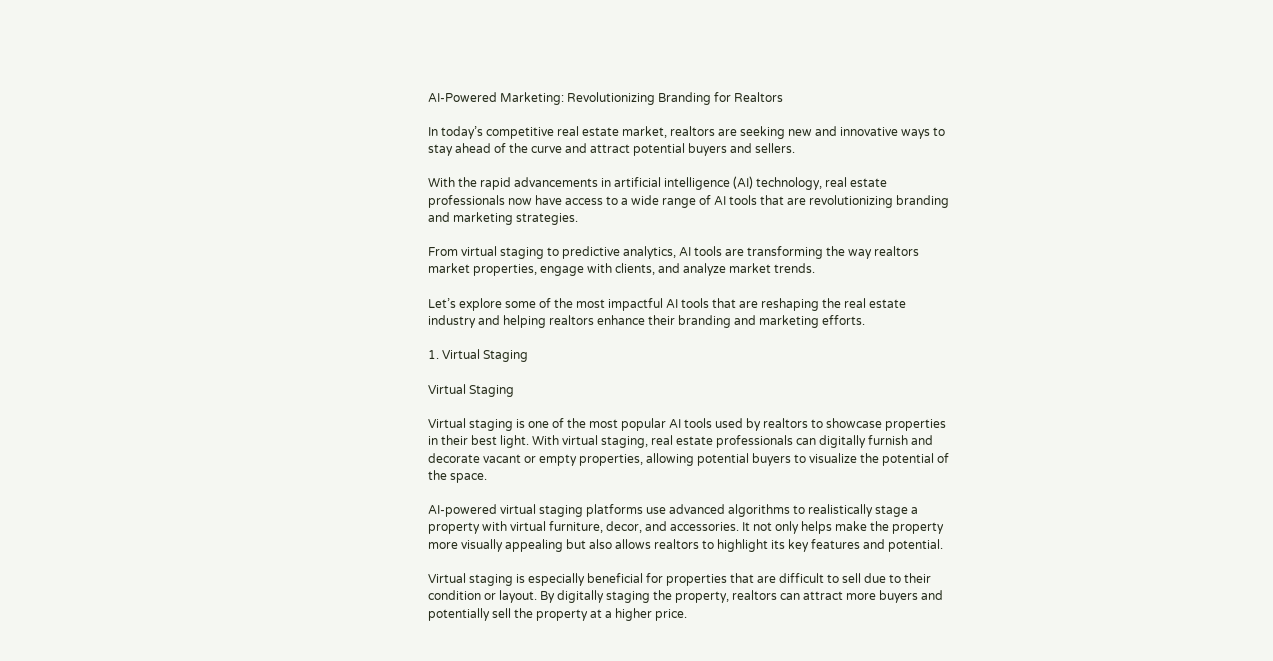AI-Powered Marketing: Revolutionizing Branding for Realtors

In today’s competitive real estate market, realtors are seeking new and innovative ways to stay ahead of the curve and attract potential buyers and sellers.

With the rapid advancements in artificial intelligence (AI) technology, real estate professionals now have access to a wide range of AI tools that are revolutionizing branding and marketing strategies.

From virtual staging to predictive analytics, AI tools are transforming the way realtors market properties, engage with clients, and analyze market trends.

Let’s explore some of the most impactful AI tools that are reshaping the real estate industry and helping realtors enhance their branding and marketing efforts.

1. Virtual Staging

Virtual Staging

Virtual staging is one of the most popular AI tools used by realtors to showcase properties in their best light. With virtual staging, real estate professionals can digitally furnish and decorate vacant or empty properties, allowing potential buyers to visualize the potential of the space.

AI-powered virtual staging platforms use advanced algorithms to realistically stage a property with virtual furniture, decor, and accessories. It not only helps make the property more visually appealing but also allows realtors to highlight its key features and potential.

Virtual staging is especially beneficial for properties that are difficult to sell due to their condition or layout. By digitally staging the property, realtors can attract more buyers and potentially sell the property at a higher price.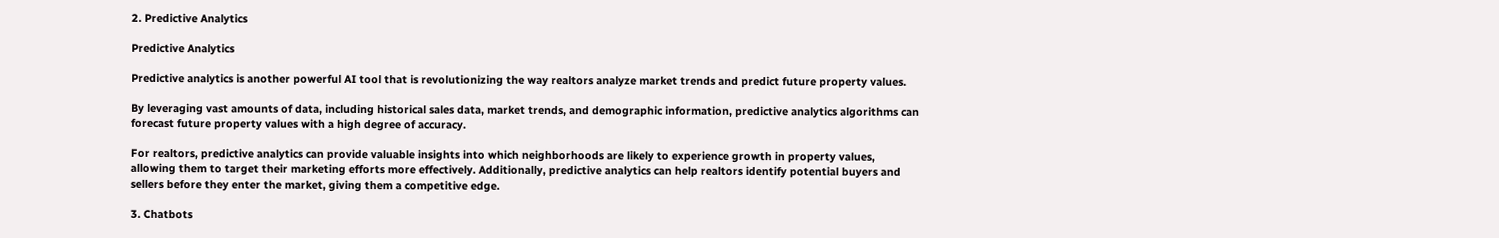2. Predictive Analytics

Predictive Analytics

Predictive analytics is another powerful AI tool that is revolutionizing the way realtors analyze market trends and predict future property values.

By leveraging vast amounts of data, including historical sales data, market trends, and demographic information, predictive analytics algorithms can forecast future property values with a high degree of accuracy.

For realtors, predictive analytics can provide valuable insights into which neighborhoods are likely to experience growth in property values, allowing them to target their marketing efforts more effectively. Additionally, predictive analytics can help realtors identify potential buyers and sellers before they enter the market, giving them a competitive edge.

3. Chatbots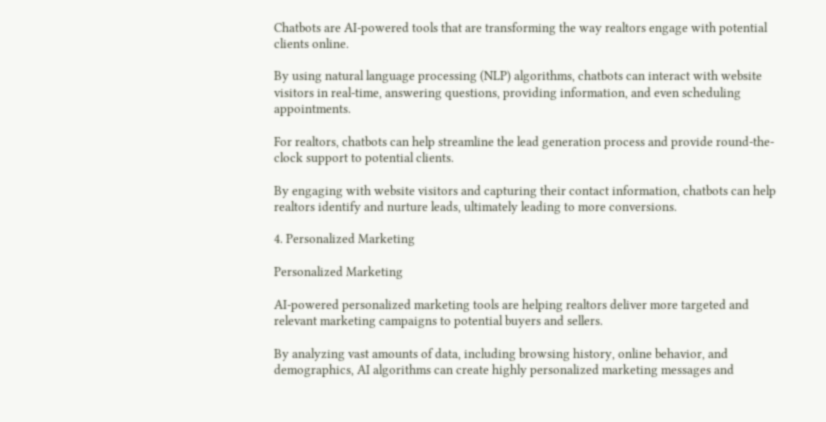Chatbots are AI-powered tools that are transforming the way realtors engage with potential clients online.

By using natural language processing (NLP) algorithms, chatbots can interact with website visitors in real-time, answering questions, providing information, and even scheduling appointments.

For realtors, chatbots can help streamline the lead generation process and provide round-the-clock support to potential clients.

By engaging with website visitors and capturing their contact information, chatbots can help realtors identify and nurture leads, ultimately leading to more conversions.

4. Personalized Marketing

Personalized Marketing

AI-powered personalized marketing tools are helping realtors deliver more targeted and relevant marketing campaigns to potential buyers and sellers.

By analyzing vast amounts of data, including browsing history, online behavior, and demographics, AI algorithms can create highly personalized marketing messages and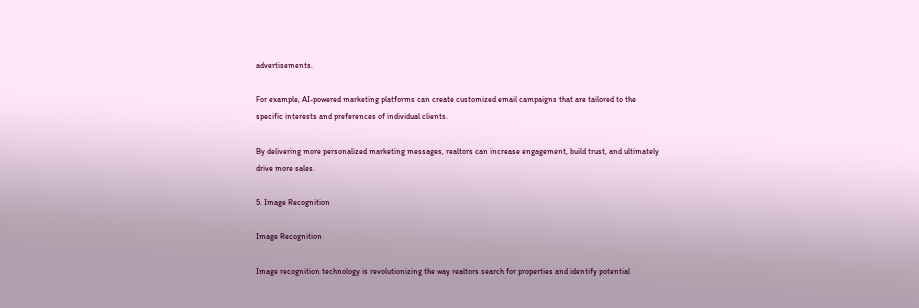advertisements.

For example, AI-powered marketing platforms can create customized email campaigns that are tailored to the specific interests and preferences of individual clients.

By delivering more personalized marketing messages, realtors can increase engagement, build trust, and ultimately drive more sales.

5. Image Recognition

Image Recognition

Image recognition technology is revolutionizing the way realtors search for properties and identify potential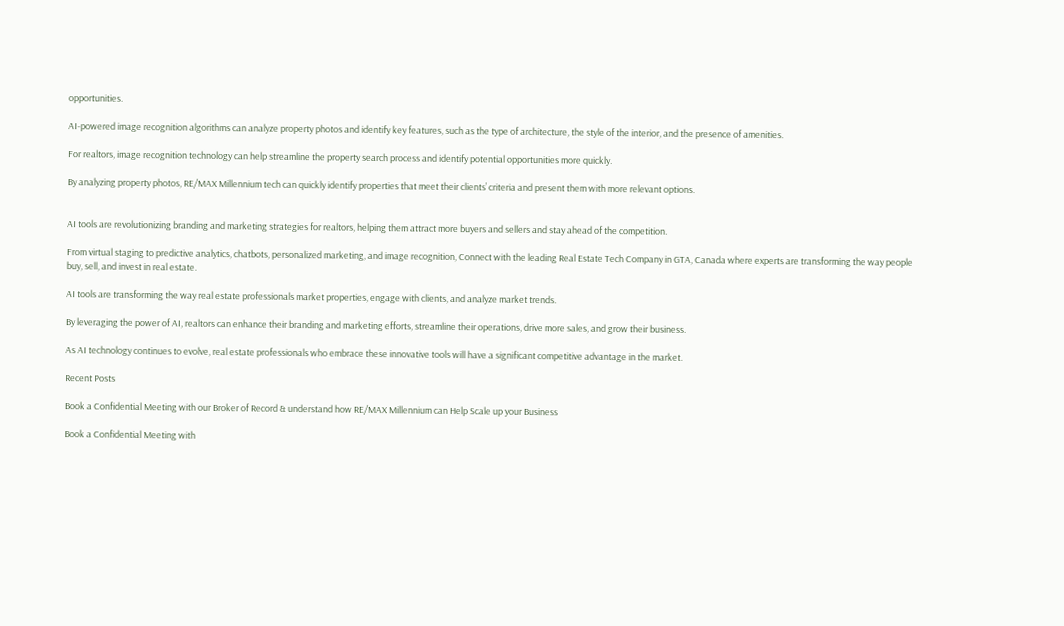opportunities.

AI-powered image recognition algorithms can analyze property photos and identify key features, such as the type of architecture, the style of the interior, and the presence of amenities.

For realtors, image recognition technology can help streamline the property search process and identify potential opportunities more quickly.

By analyzing property photos, RE/MAX Millennium tech can quickly identify properties that meet their clients’ criteria and present them with more relevant options.


AI tools are revolutionizing branding and marketing strategies for realtors, helping them attract more buyers and sellers and stay ahead of the competition.

From virtual staging to predictive analytics, chatbots, personalized marketing, and image recognition, Connect with the leading Real Estate Tech Company in GTA, Canada where experts are transforming the way people buy, sell, and invest in real estate.

AI tools are transforming the way real estate professionals market properties, engage with clients, and analyze market trends.

By leveraging the power of AI, realtors can enhance their branding and marketing efforts, streamline their operations, drive more sales, and grow their business.

As AI technology continues to evolve, real estate professionals who embrace these innovative tools will have a significant competitive advantage in the market.

Recent Posts

Book a Confidential Meeting with our Broker of Record & understand how RE/MAX Millennium can Help Scale up your Business

Book a Confidential Meeting with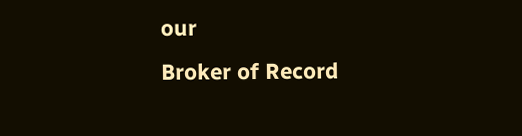our
Broker of Record